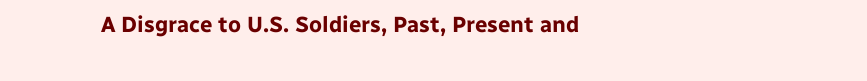A Disgrace to U.S. Soldiers, Past, Present and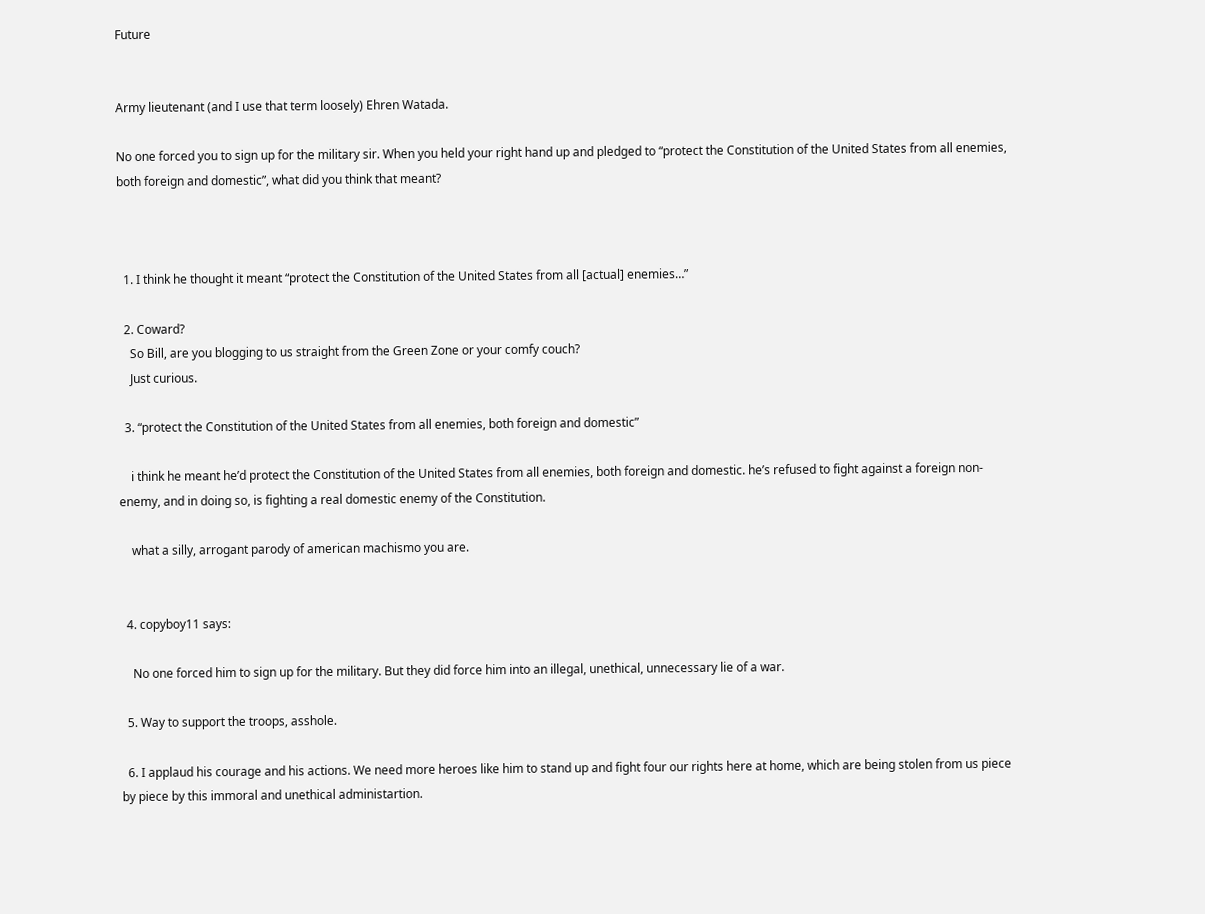Future


Army lieutenant (and I use that term loosely) Ehren Watada.

No one forced you to sign up for the military sir. When you held your right hand up and pledged to “protect the Constitution of the United States from all enemies, both foreign and domestic”, what did you think that meant?



  1. I think he thought it meant “protect the Constitution of the United States from all [actual] enemies…”

  2. Coward?
    So Bill, are you blogging to us straight from the Green Zone or your comfy couch?
    Just curious.

  3. “protect the Constitution of the United States from all enemies, both foreign and domestic”

    i think he meant he’d protect the Constitution of the United States from all enemies, both foreign and domestic. he’s refused to fight against a foreign non-enemy, and in doing so, is fighting a real domestic enemy of the Constitution.

    what a silly, arrogant parody of american machismo you are.


  4. copyboy11 says:

    No one forced him to sign up for the military. But they did force him into an illegal, unethical, unnecessary lie of a war.

  5. Way to support the troops, asshole.

  6. I applaud his courage and his actions. We need more heroes like him to stand up and fight four our rights here at home, which are being stolen from us piece by piece by this immoral and unethical administartion.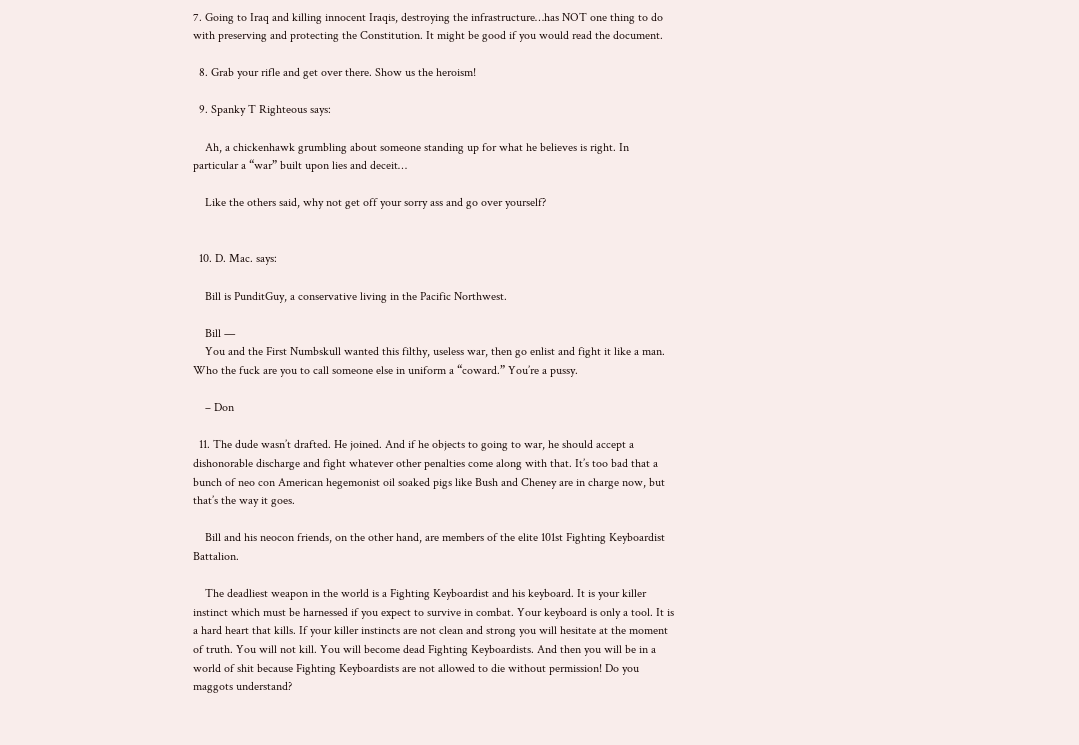7. Going to Iraq and killing innocent Iraqis, destroying the infrastructure…has NOT one thing to do with preserving and protecting the Constitution. It might be good if you would read the document.

  8. Grab your rifle and get over there. Show us the heroism!

  9. Spanky T Righteous says:

    Ah, a chickenhawk grumbling about someone standing up for what he believes is right. In particular a “war” built upon lies and deceit…

    Like the others said, why not get off your sorry ass and go over yourself?


  10. D. Mac. says:

    Bill is PunditGuy, a conservative living in the Pacific Northwest.

    Bill —
    You and the First Numbskull wanted this filthy, useless war, then go enlist and fight it like a man. Who the fuck are you to call someone else in uniform a “coward.” You’re a pussy.

    – Don

  11. The dude wasn’t drafted. He joined. And if he objects to going to war, he should accept a dishonorable discharge and fight whatever other penalties come along with that. It’s too bad that a bunch of neo con American hegemonist oil soaked pigs like Bush and Cheney are in charge now, but that’s the way it goes.

    Bill and his neocon friends, on the other hand, are members of the elite 101st Fighting Keyboardist Battalion.

    The deadliest weapon in the world is a Fighting Keyboardist and his keyboard. It is your killer instinct which must be harnessed if you expect to survive in combat. Your keyboard is only a tool. It is a hard heart that kills. If your killer instincts are not clean and strong you will hesitate at the moment of truth. You will not kill. You will become dead Fighting Keyboardists. And then you will be in a world of shit because Fighting Keyboardists are not allowed to die without permission! Do you maggots understand?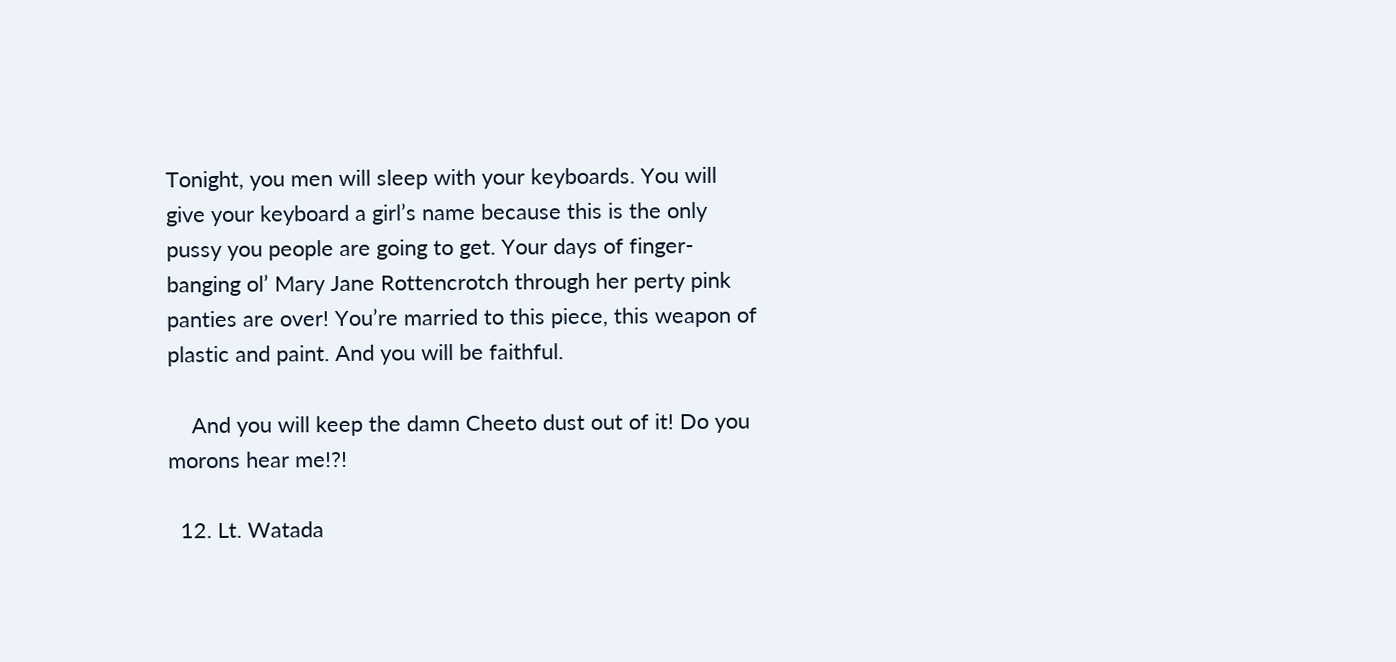Tonight, you men will sleep with your keyboards. You will give your keyboard a girl’s name because this is the only pussy you people are going to get. Your days of finger-banging ol’ Mary Jane Rottencrotch through her perty pink panties are over! You’re married to this piece, this weapon of plastic and paint. And you will be faithful.

    And you will keep the damn Cheeto dust out of it! Do you morons hear me!?!

  12. Lt. Watada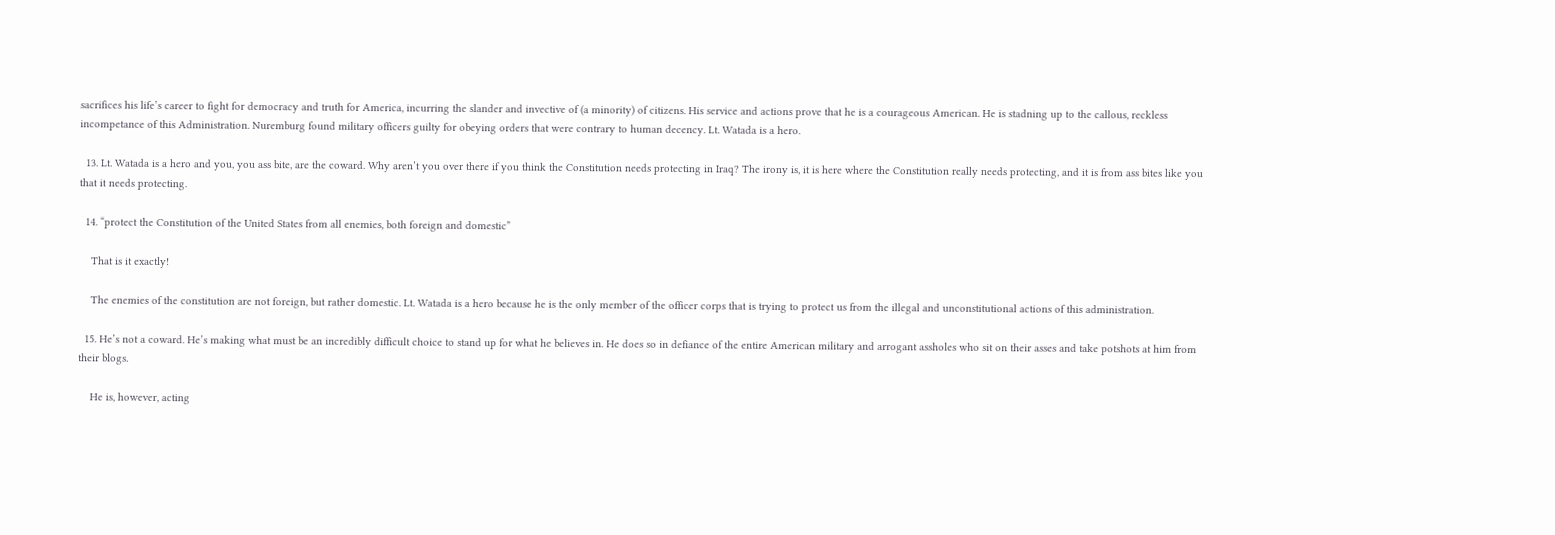sacrifices his life’s career to fight for democracy and truth for America, incurring the slander and invective of (a minority) of citizens. His service and actions prove that he is a courageous American. He is stadning up to the callous, reckless incompetance of this Administration. Nuremburg found military officers guilty for obeying orders that were contrary to human decency. Lt. Watada is a hero.

  13. Lt. Watada is a hero and you, you ass bite, are the coward. Why aren’t you over there if you think the Constitution needs protecting in Iraq? The irony is, it is here where the Constitution really needs protecting, and it is from ass bites like you that it needs protecting.

  14. “protect the Constitution of the United States from all enemies, both foreign and domestic”

    That is it exactly!

    The enemies of the constitution are not foreign, but rather domestic. Lt. Watada is a hero because he is the only member of the officer corps that is trying to protect us from the illegal and unconstitutional actions of this administration.

  15. He’s not a coward. He’s making what must be an incredibly difficult choice to stand up for what he believes in. He does so in defiance of the entire American military and arrogant assholes who sit on their asses and take potshots at him from their blogs.

    He is, however, acting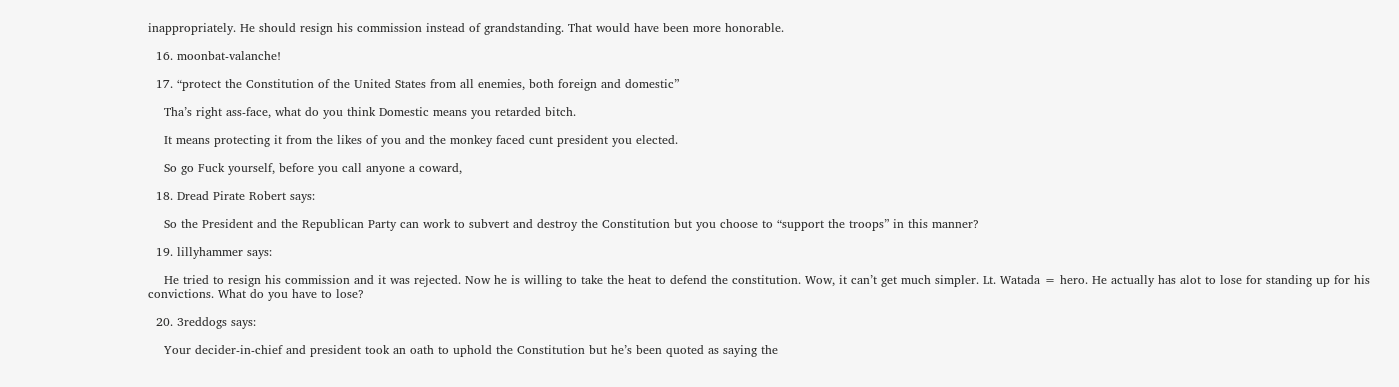inappropriately. He should resign his commission instead of grandstanding. That would have been more honorable.

  16. moonbat-valanche!

  17. “protect the Constitution of the United States from all enemies, both foreign and domestic”

    Tha’s right ass-face, what do you think Domestic means you retarded bitch.

    It means protecting it from the likes of you and the monkey faced cunt president you elected.

    So go Fuck yourself, before you call anyone a coward,

  18. Dread Pirate Robert says:

    So the President and the Republican Party can work to subvert and destroy the Constitution but you choose to “support the troops” in this manner?

  19. lillyhammer says:

    He tried to resign his commission and it was rejected. Now he is willing to take the heat to defend the constitution. Wow, it can’t get much simpler. Lt. Watada = hero. He actually has alot to lose for standing up for his convictions. What do you have to lose?

  20. 3reddogs says:

    Your decider-in-chief and president took an oath to uphold the Constitution but he’s been quoted as saying the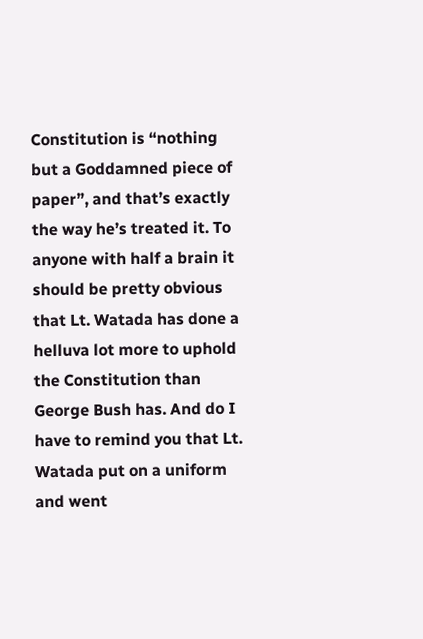Constitution is “nothing but a Goddamned piece of paper”, and that’s exactly the way he’s treated it. To anyone with half a brain it should be pretty obvious that Lt. Watada has done a helluva lot more to uphold the Constitution than George Bush has. And do I have to remind you that Lt. Watada put on a uniform and went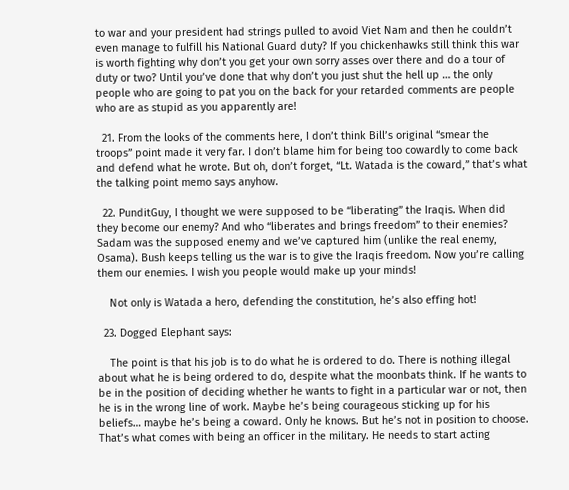to war and your president had strings pulled to avoid Viet Nam and then he couldn’t even manage to fulfill his National Guard duty? If you chickenhawks still think this war is worth fighting why don’t you get your own sorry asses over there and do a tour of duty or two? Until you’ve done that why don’t you just shut the hell up … the only people who are going to pat you on the back for your retarded comments are people who are as stupid as you apparently are!

  21. From the looks of the comments here, I don’t think Bill’s original “smear the troops” point made it very far. I don’t blame him for being too cowardly to come back and defend what he wrote. But oh, don’t forget, “Lt. Watada is the coward,” that’s what the talking point memo says anyhow.

  22. PunditGuy, I thought we were supposed to be “liberating” the Iraqis. When did they become our enemy? And who “liberates and brings freedom” to their enemies? Sadam was the supposed enemy and we’ve captured him (unlike the real enemy, Osama). Bush keeps telling us the war is to give the Iraqis freedom. Now you’re calling them our enemies. I wish you people would make up your minds!

    Not only is Watada a hero, defending the constitution, he’s also effing hot!

  23. Dogged Elephant says:

    The point is that his job is to do what he is ordered to do. There is nothing illegal about what he is being ordered to do, despite what the moonbats think. If he wants to be in the position of deciding whether he wants to fight in a particular war or not, then he is in the wrong line of work. Maybe he’s being courageous sticking up for his beliefs… maybe he’s being a coward. Only he knows. But he’s not in position to choose. That’s what comes with being an officer in the military. He needs to start acting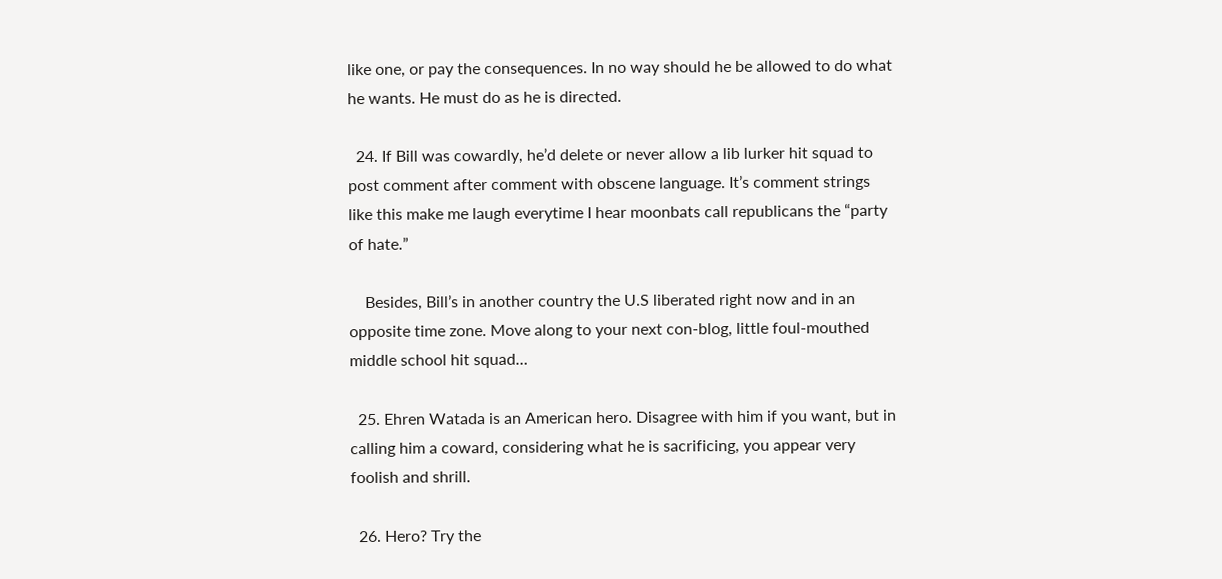like one, or pay the consequences. In no way should he be allowed to do what he wants. He must do as he is directed.

  24. If Bill was cowardly, he’d delete or never allow a lib lurker hit squad to post comment after comment with obscene language. It’s comment strings like this make me laugh everytime I hear moonbats call republicans the “party of hate.”

    Besides, Bill’s in another country the U.S liberated right now and in an opposite time zone. Move along to your next con-blog, little foul-mouthed middle school hit squad…

  25. Ehren Watada is an American hero. Disagree with him if you want, but in calling him a coward, considering what he is sacrificing, you appear very foolish and shrill.

  26. Hero? Try the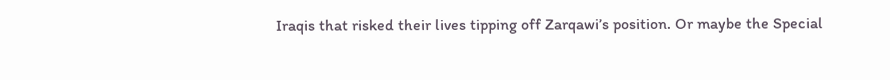Iraqis that risked their lives tipping off Zarqawi’s position. Or maybe the Special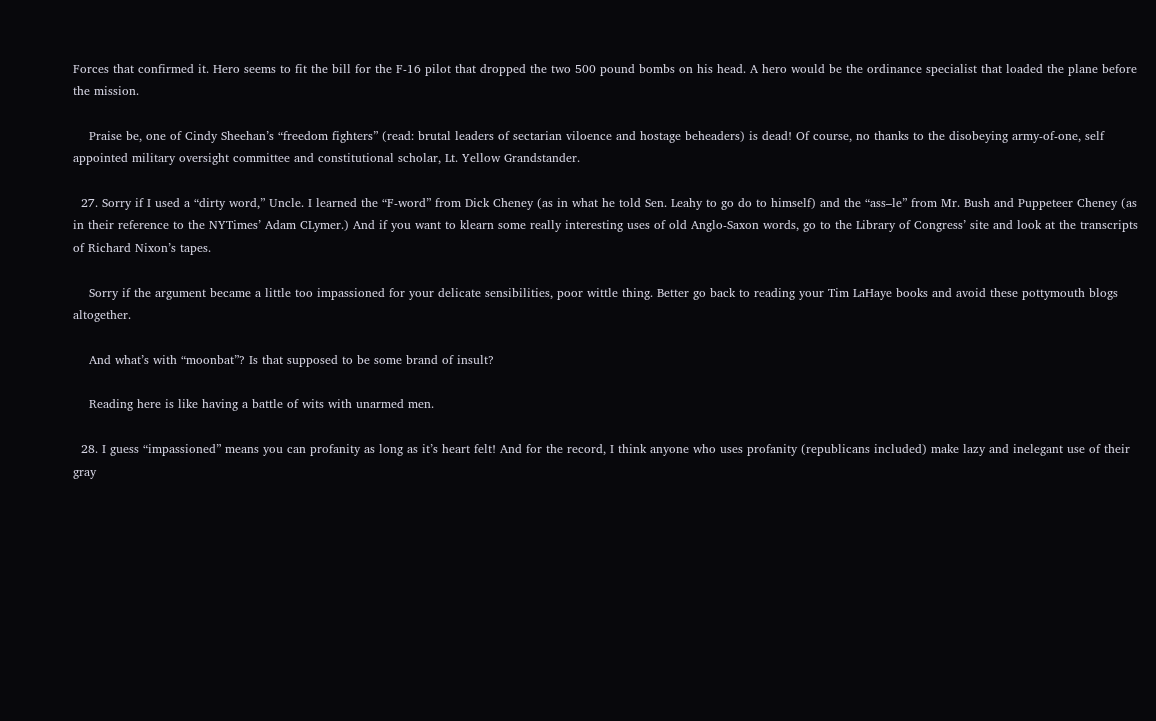Forces that confirmed it. Hero seems to fit the bill for the F-16 pilot that dropped the two 500 pound bombs on his head. A hero would be the ordinance specialist that loaded the plane before the mission.

    Praise be, one of Cindy Sheehan’s “freedom fighters” (read: brutal leaders of sectarian viloence and hostage beheaders) is dead! Of course, no thanks to the disobeying army-of-one, self appointed military oversight committee and constitutional scholar, Lt. Yellow Grandstander.

  27. Sorry if I used a “dirty word,” Uncle. I learned the “F-word” from Dick Cheney (as in what he told Sen. Leahy to go do to himself) and the “ass–le” from Mr. Bush and Puppeteer Cheney (as in their reference to the NYTimes’ Adam CLymer.) And if you want to klearn some really interesting uses of old Anglo-Saxon words, go to the Library of Congress’ site and look at the transcripts of Richard Nixon’s tapes.

    Sorry if the argument became a little too impassioned for your delicate sensibilities, poor wittle thing. Better go back to reading your Tim LaHaye books and avoid these pottymouth blogs altogether.

    And what’s with “moonbat”? Is that supposed to be some brand of insult?

    Reading here is like having a battle of wits with unarmed men.

  28. I guess “impassioned” means you can profanity as long as it’s heart felt! And for the record, I think anyone who uses profanity (republicans included) make lazy and inelegant use of their gray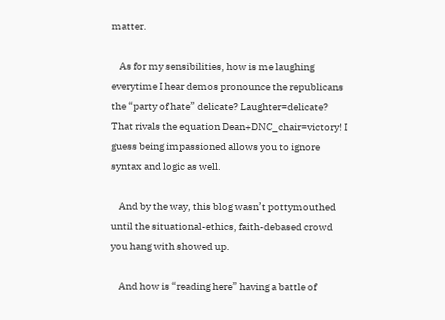matter.

    As for my sensibilities, how is me laughing everytime I hear demos pronounce the republicans the “party of hate” delicate? Laughter=delicate? That rivals the equation Dean+DNC_chair=victory! I guess being impassioned allows you to ignore syntax and logic as well.

    And by the way, this blog wasn’t pottymouthed until the situational-ethics, faith-debased crowd you hang with showed up.

    And how is “reading here” having a battle of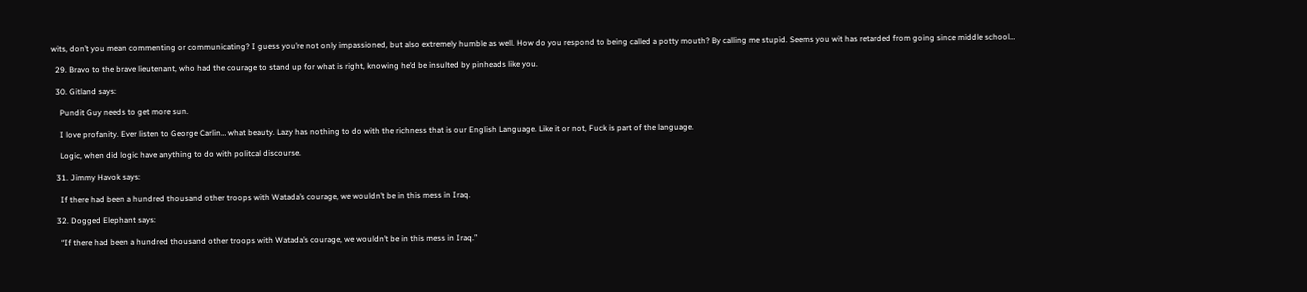wits, don’t you mean commenting or communicating? I guess you’re not only impassioned, but also extremely humble as well. How do you respond to being called a potty mouth? By calling me stupid. Seems you wit has retarded from going since middle school…

  29. Bravo to the brave lieutenant, who had the courage to stand up for what is right, knowing he’d be insulted by pinheads like you.

  30. Gitland says:

    Pundit Guy needs to get more sun.

    I love profanity. Ever listen to George Carlin… what beauty. Lazy has nothing to do with the richness that is our English Language. Like it or not, Fuck is part of the language.

    Logic, when did logic have anything to do with politcal discourse.

  31. Jimmy Havok says:

    If there had been a hundred thousand other troops with Watada’s courage, we wouldn’t be in this mess in Iraq.

  32. Dogged Elephant says:

    “If there had been a hundred thousand other troops with Watada’s courage, we wouldn’t be in this mess in Iraq.”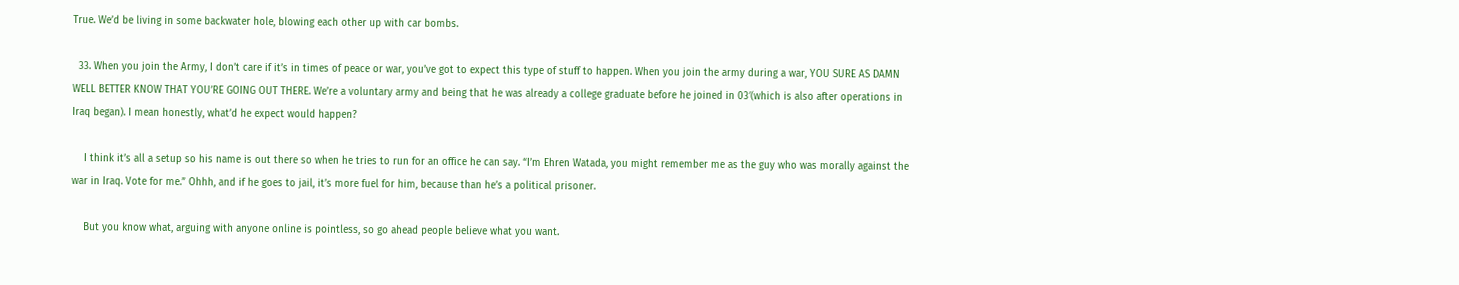True. We’d be living in some backwater hole, blowing each other up with car bombs.

  33. When you join the Army, I don’t care if it’s in times of peace or war, you’ve got to expect this type of stuff to happen. When you join the army during a war, YOU SURE AS DAMN WELL BETTER KNOW THAT YOU’RE GOING OUT THERE. We’re a voluntary army and being that he was already a college graduate before he joined in 03′(which is also after operations in Iraq began). I mean honestly, what’d he expect would happen?

    I think it’s all a setup so his name is out there so when he tries to run for an office he can say. “I’m Ehren Watada, you might remember me as the guy who was morally against the war in Iraq. Vote for me.” Ohhh, and if he goes to jail, it’s more fuel for him, because than he’s a political prisoner.

    But you know what, arguing with anyone online is pointless, so go ahead people believe what you want.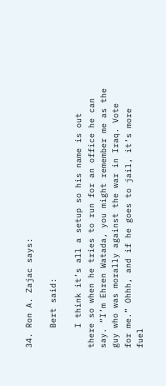34. Ron A. Zajac says:

    Bert said:

    I think it’s all a setup so his name is out there so when he tries to run for an office he can say. “I’m Ehren Watada, you might remember me as the guy who was morally against the war in Iraq. Vote for me.” Ohhh, and if he goes to jail, it’s more fuel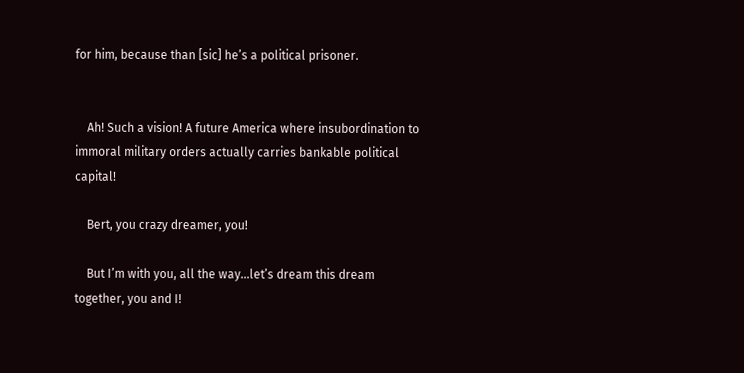for him, because than [sic] he’s a political prisoner.


    Ah! Such a vision! A future America where insubordination to immoral military orders actually carries bankable political capital!

    Bert, you crazy dreamer, you!

    But I’m with you, all the way…let’s dream this dream together, you and I!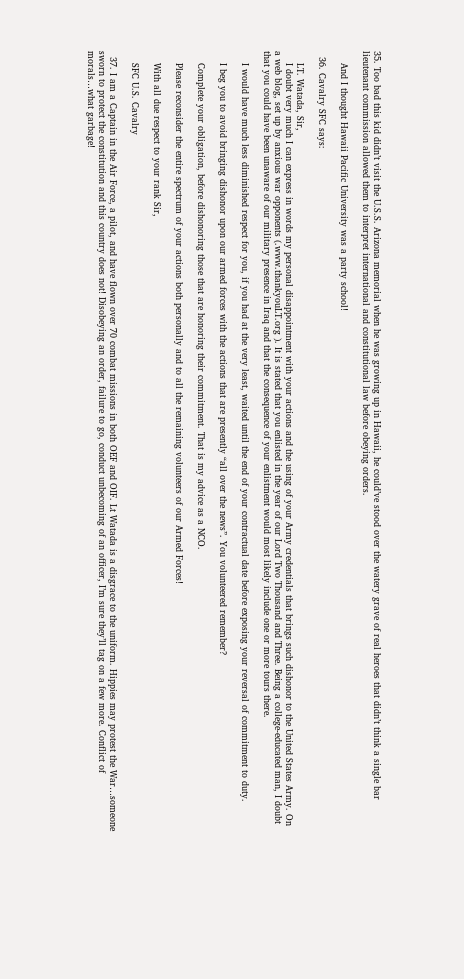35. Too bad this kid didn’t visit the U.S.S. Arizona memorial when he was growing up in Hawaii, he could’ve stood over the watery grave of real heroes that didn’t think a single bar lieutenant commission allowed them to interpret international and constitutional law before obeying orders.

    And I thought Hawaii Pacific University was a party school!

  36. Cavalry SFC says:

    LT. Watada, Sir,
    I doubt very much I can express in words my personal disappointment with your actions and the using of your Army credentials that brings such dishonor to the United States Army. On a web blog, set up by anxious war opponents (.www.thankyouLT.org ). It is stated that you enlisted in the year of our Lord Two Thousand and Three. Being a college-educated man, I doubt that you could have been unaware of our military presence in Iraq and that the consequence of your enlistment would most likely include one or more tours there.

    I would have much less diminished respect for you, if you had at the very least, waited until the end of your contractual date before exposing your reversal of commitment to duty.

    I beg you to avoid bringing dishonor upon our armed forces with the actions that are presently “all over the news”. You volunteered remember?

    Complete your obligation, before dishonoring those that are honoring their commitment. That is my advice as a NCO.

    Please reconsider the entire spectrum of your actions both personally and to all the remaining volunteers of our Armed Forces!

    With all due respect to your rank Sir,

    SFC U.S. Cavalry

  37. I am a Captain in the Air Force, a pilot, and have flown over 70 combat missions in both OEF and OIF. Lt Watada is a disgrace to the uniform. Hippies may protest the War…someone sworn to protect the constitution and this country does not! Disobeying an order, failure to go, conduct unbecoming of an officer, I’m sure they’ll tag on a few more. Conflict of morals…what garbage!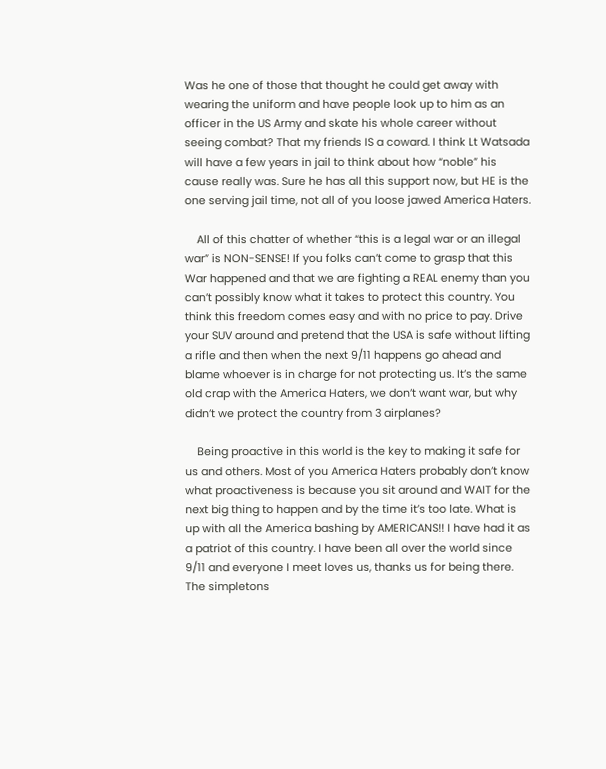Was he one of those that thought he could get away with wearing the uniform and have people look up to him as an officer in the US Army and skate his whole career without seeing combat? That my friends IS a coward. I think Lt Watsada will have a few years in jail to think about how “noble” his cause really was. Sure he has all this support now, but HE is the one serving jail time, not all of you loose jawed America Haters.

    All of this chatter of whether “this is a legal war or an illegal war” is NON-SENSE! If you folks can’t come to grasp that this War happened and that we are fighting a REAL enemy than you can’t possibly know what it takes to protect this country. You think this freedom comes easy and with no price to pay. Drive your SUV around and pretend that the USA is safe without lifting a rifle and then when the next 9/11 happens go ahead and blame whoever is in charge for not protecting us. It’s the same old crap with the America Haters, we don’t want war, but why didn’t we protect the country from 3 airplanes?

    Being proactive in this world is the key to making it safe for us and others. Most of you America Haters probably don’t know what proactiveness is because you sit around and WAIT for the next big thing to happen and by the time it’s too late. What is up with all the America bashing by AMERICANS!! I have had it as a patriot of this country. I have been all over the world since 9/11 and everyone I meet loves us, thanks us for being there. The simpletons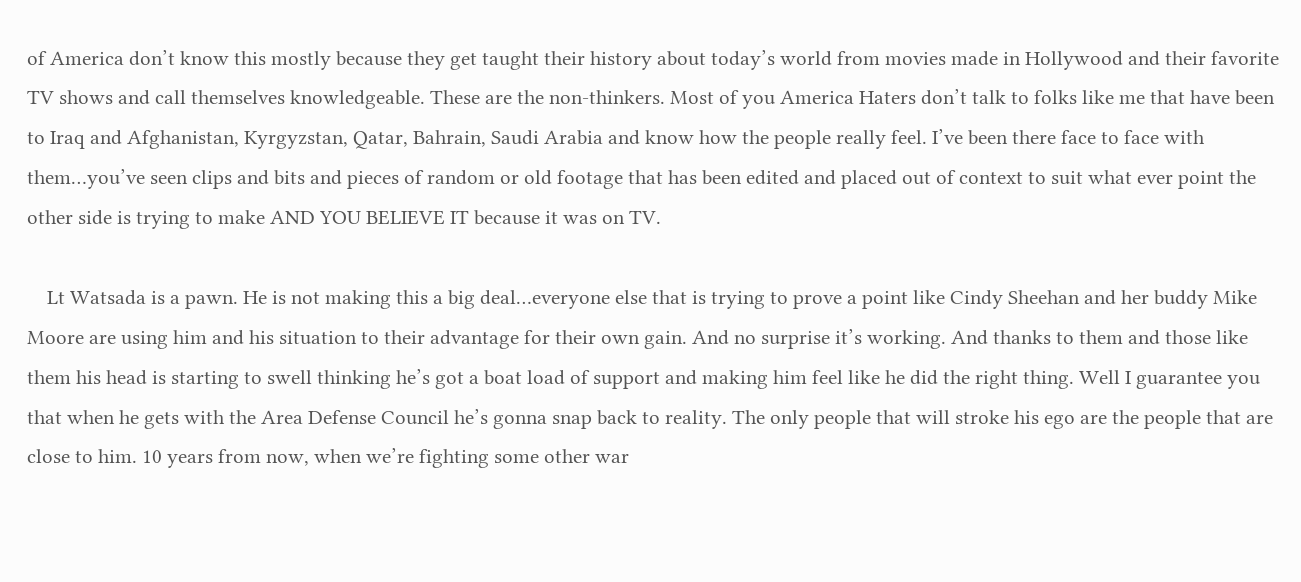of America don’t know this mostly because they get taught their history about today’s world from movies made in Hollywood and their favorite TV shows and call themselves knowledgeable. These are the non-thinkers. Most of you America Haters don’t talk to folks like me that have been to Iraq and Afghanistan, Kyrgyzstan, Qatar, Bahrain, Saudi Arabia and know how the people really feel. I’ve been there face to face with them…you’ve seen clips and bits and pieces of random or old footage that has been edited and placed out of context to suit what ever point the other side is trying to make AND YOU BELIEVE IT because it was on TV.

    Lt Watsada is a pawn. He is not making this a big deal…everyone else that is trying to prove a point like Cindy Sheehan and her buddy Mike Moore are using him and his situation to their advantage for their own gain. And no surprise it’s working. And thanks to them and those like them his head is starting to swell thinking he’s got a boat load of support and making him feel like he did the right thing. Well I guarantee you that when he gets with the Area Defense Council he’s gonna snap back to reality. The only people that will stroke his ego are the people that are close to him. 10 years from now, when we’re fighting some other war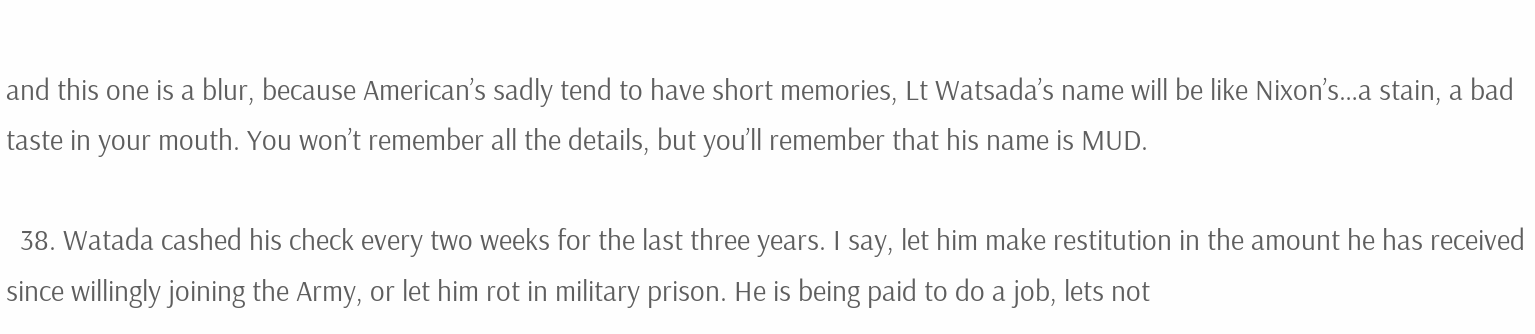and this one is a blur, because American’s sadly tend to have short memories, Lt Watsada’s name will be like Nixon’s…a stain, a bad taste in your mouth. You won’t remember all the details, but you’ll remember that his name is MUD.

  38. Watada cashed his check every two weeks for the last three years. I say, let him make restitution in the amount he has received since willingly joining the Army, or let him rot in military prison. He is being paid to do a job, lets not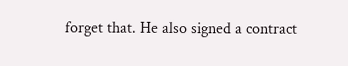forget that. He also signed a contract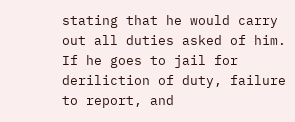stating that he would carry out all duties asked of him. If he goes to jail for deriliction of duty, failure to report, and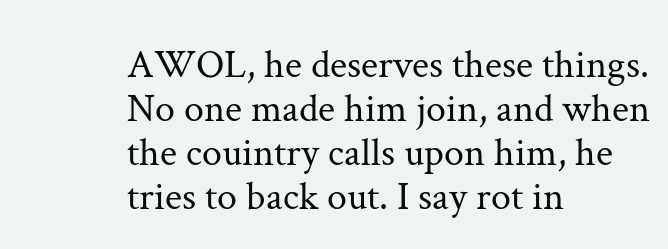AWOL, he deserves these things. No one made him join, and when the couintry calls upon him, he tries to back out. I say rot in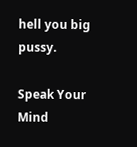hell you big pussy.

Speak Your Mind